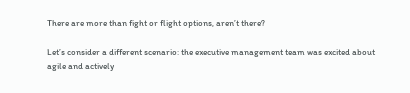There are more than fight or flight options, aren’t there?

Let’s consider a different scenario: the executive management team was excited about agile and actively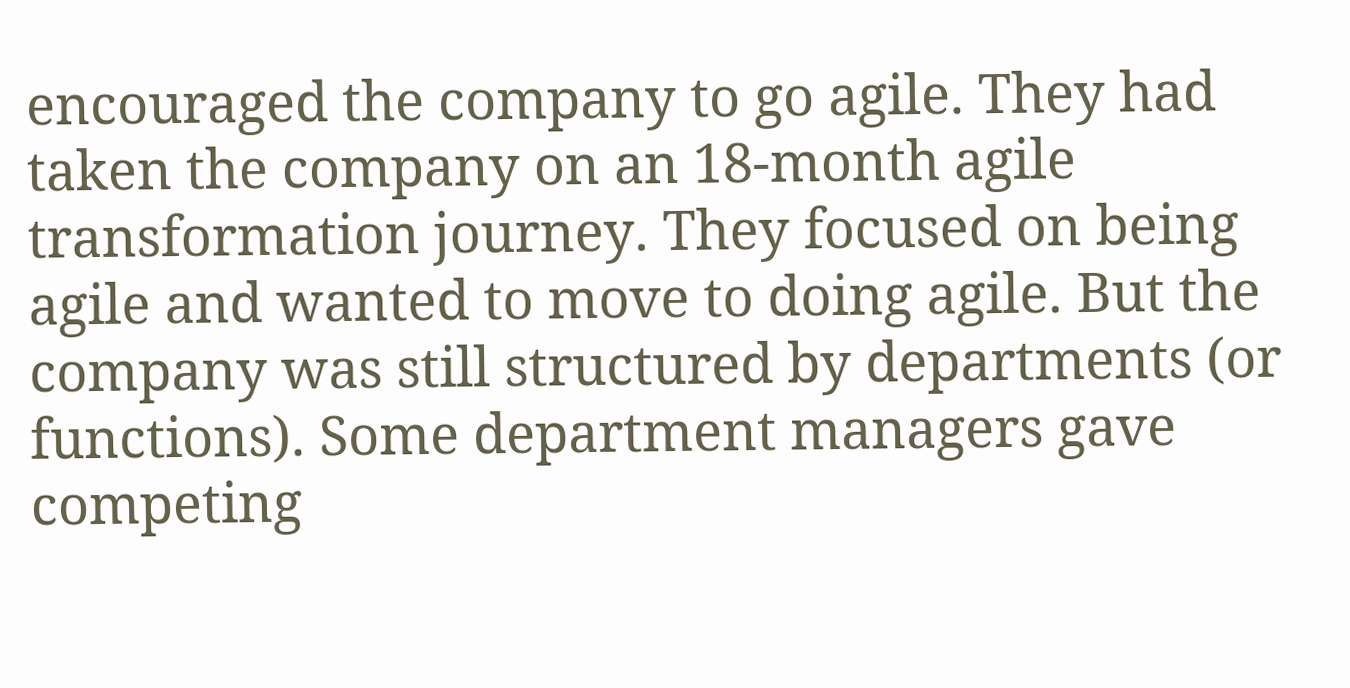encouraged the company to go agile. They had taken the company on an 18-month agile transformation journey. They focused on being agile and wanted to move to doing agile. But the company was still structured by departments (or functions). Some department managers gave competing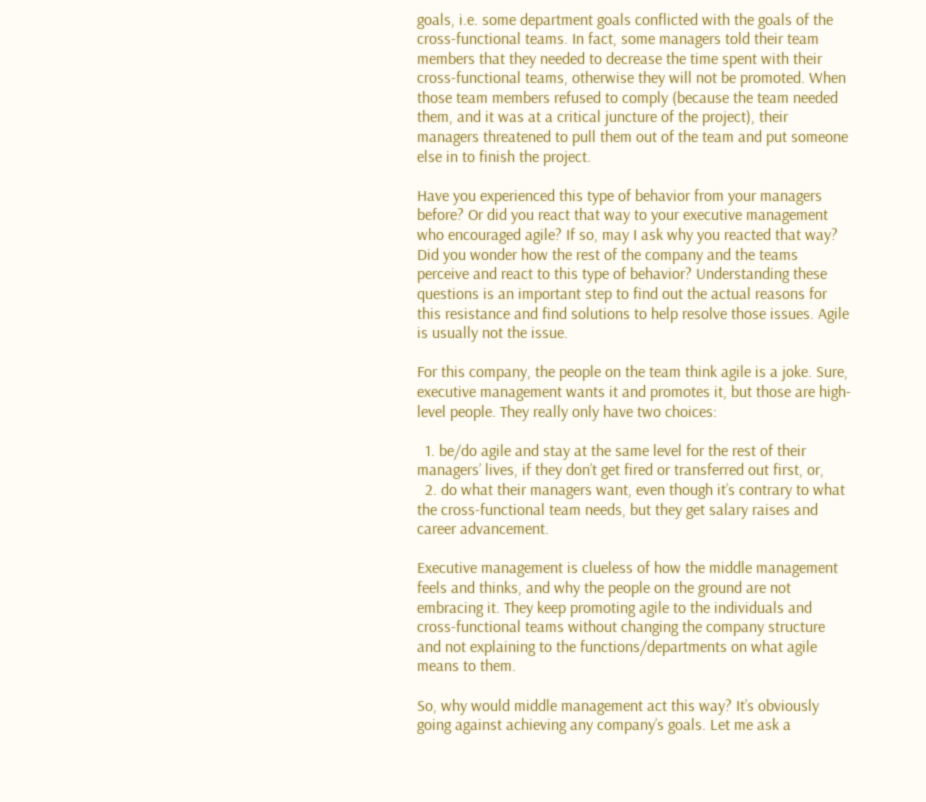goals, i.e. some department goals conflicted with the goals of the cross-functional teams. In fact, some managers told their team members that they needed to decrease the time spent with their cross-functional teams, otherwise they will not be promoted. When those team members refused to comply (because the team needed them, and it was at a critical juncture of the project), their managers threatened to pull them out of the team and put someone else in to finish the project.

Have you experienced this type of behavior from your managers before? Or did you react that way to your executive management who encouraged agile? If so, may I ask why you reacted that way? Did you wonder how the rest of the company and the teams perceive and react to this type of behavior? Understanding these questions is an important step to find out the actual reasons for this resistance and find solutions to help resolve those issues. Agile is usually not the issue.

For this company, the people on the team think agile is a joke. Sure, executive management wants it and promotes it, but those are high-level people. They really only have two choices:

  1. be/do agile and stay at the same level for the rest of their managers’ lives, if they don’t get fired or transferred out first, or,
  2. do what their managers want, even though it’s contrary to what the cross-functional team needs, but they get salary raises and career advancement.

Executive management is clueless of how the middle management feels and thinks, and why the people on the ground are not embracing it. They keep promoting agile to the individuals and cross-functional teams without changing the company structure and not explaining to the functions/departments on what agile means to them.

So, why would middle management act this way? It’s obviously going against achieving any company’s goals. Let me ask a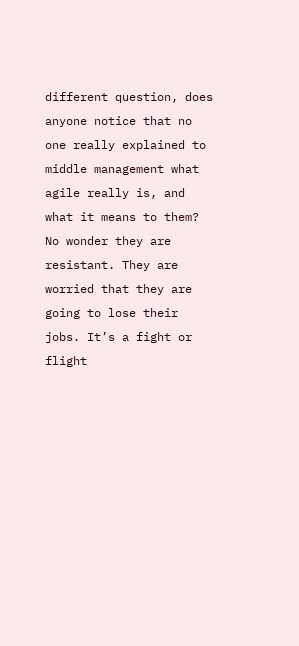different question, does anyone notice that no one really explained to middle management what agile really is, and what it means to them? No wonder they are resistant. They are worried that they are going to lose their jobs. It’s a fight or flight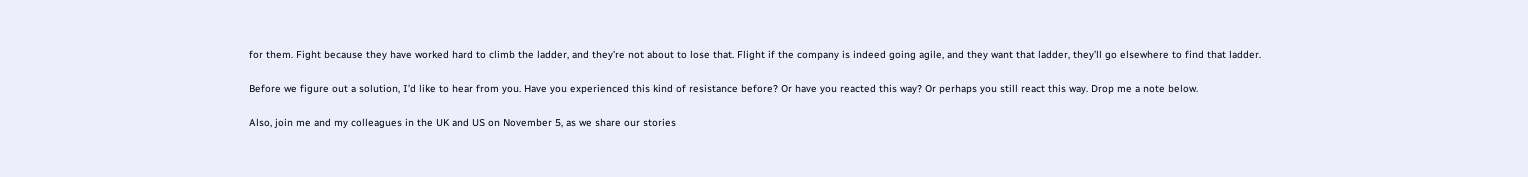for them. Fight because they have worked hard to climb the ladder, and they’re not about to lose that. Flight if the company is indeed going agile, and they want that ladder, they’ll go elsewhere to find that ladder.

Before we figure out a solution, I’d like to hear from you. Have you experienced this kind of resistance before? Or have you reacted this way? Or perhaps you still react this way. Drop me a note below.

Also, join me and my colleagues in the UK and US on November 5, as we share our stories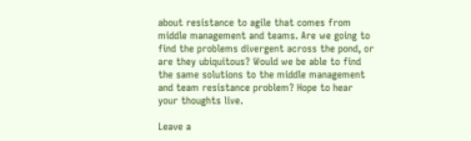about resistance to agile that comes from middle management and teams. Are we going to find the problems divergent across the pond, or are they ubiquitous? Would we be able to find the same solutions to the middle management and team resistance problem? Hope to hear your thoughts live.

Leave a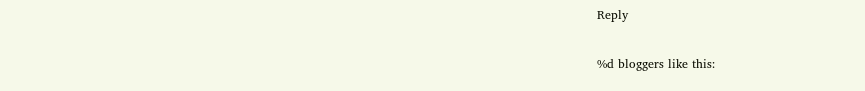Reply

%d bloggers like this: